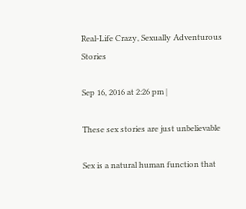Real-Life Crazy, Sexually Adventurous Stories

Sep 16, 2016 at 2:26 pm |

These sex stories are just unbelievable

Sex is a natural human function that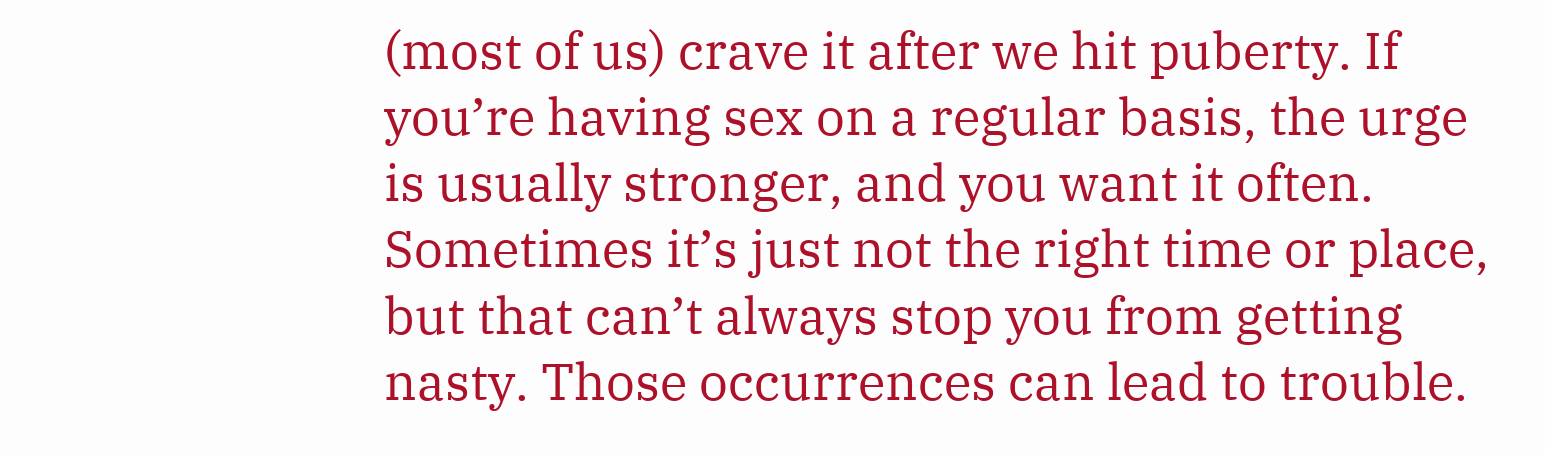(most of us) crave it after we hit puberty. If you’re having sex on a regular basis, the urge is usually stronger, and you want it often. Sometimes it’s just not the right time or place, but that can’t always stop you from getting nasty. Those occurrences can lead to trouble.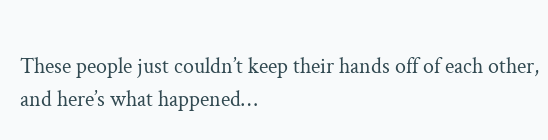These people just couldn’t keep their hands off of each other, and here’s what happened…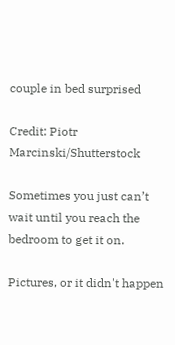couple in bed surprised

Credit: Piotr Marcinski/Shutterstock

Sometimes you just can’t wait until you reach the bedroom to get it on.

Pictures, or it didn't happen